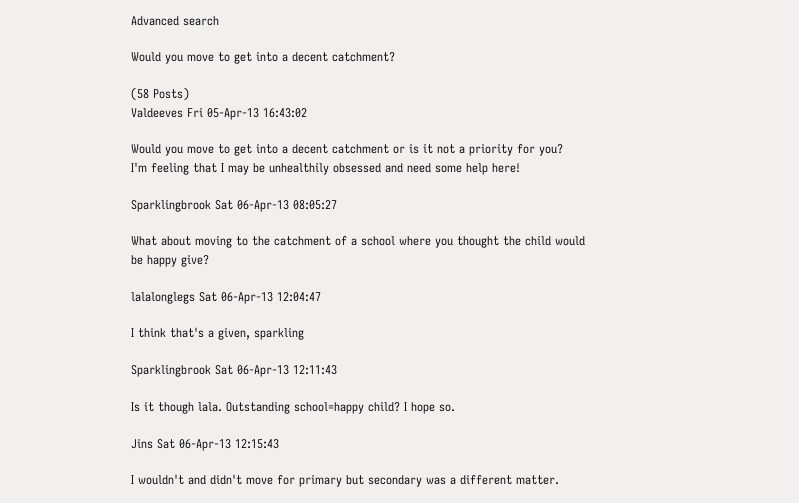Advanced search

Would you move to get into a decent catchment?

(58 Posts)
Valdeeves Fri 05-Apr-13 16:43:02

Would you move to get into a decent catchment or is it not a priority for you?
I'm feeling that I may be unhealthily obsessed and need some help here!

Sparklingbrook Sat 06-Apr-13 08:05:27

What about moving to the catchment of a school where you thought the child would be happy give?

lalalonglegs Sat 06-Apr-13 12:04:47

I think that's a given, sparkling

Sparklingbrook Sat 06-Apr-13 12:11:43

Is it though lala. Outstanding school=happy child? I hope so.

Jins Sat 06-Apr-13 12:15:43

I wouldn't and didn't move for primary but secondary was a different matter.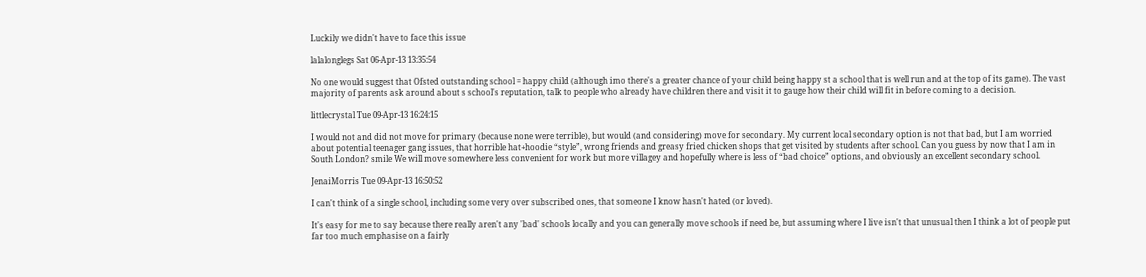Luckily we didn't have to face this issue

lalalonglegs Sat 06-Apr-13 13:35:54

No one would suggest that Ofsted outstanding school = happy child (although imo there's a greater chance of your child being happy st a school that is well run and at the top of its game). The vast majority of parents ask around about s school's reputation, talk to people who already have children there and visit it to gauge how their child will fit in before coming to a decision.

littlecrystal Tue 09-Apr-13 16:24:15

I would not and did not move for primary (because none were terrible), but would (and considering) move for secondary. My current local secondary option is not that bad, but I am worried about potential teenager gang issues, that horrible hat+hoodie “style”, wrong friends and greasy fried chicken shops that get visited by students after school. Can you guess by now that I am in South London? smile We will move somewhere less convenient for work but more villagey and hopefully where is less of “bad choice” options, and obviously an excellent secondary school.

JenaiMorris Tue 09-Apr-13 16:50:52

I can't think of a single school, including some very over subscribed ones, that someone I know hasn't hated (or loved).

It's easy for me to say because there really aren't any 'bad' schools locally and you can generally move schools if need be, but assuming where I live isn't that unusual then I think a lot of people put far too much emphasise on a fairly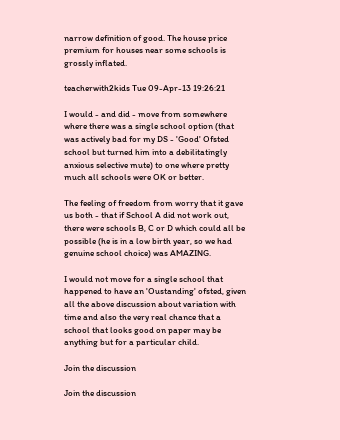narrow definition of good. The house price premium for houses near some schools is grossly inflated.

teacherwith2kids Tue 09-Apr-13 19:26:21

I would - and did - move from somewhere where there was a single school option (that was actively bad for my DS - 'Good' Ofsted school but turned him into a debilitatingly anxious selective mute) to one where pretty much all schools were OK or better.

The feeling of freedom from worry that it gave us both - that if School A did not work out, there were schools B, C or D which could all be possible (he is in a low birth year, so we had genuine school choice) was AMAZING.

I would not move for a single school that happened to have an 'Oustanding' ofsted, given all the above discussion about variation with time and also the very real chance that a school that looks good on paper may be anything but for a particular child.

Join the discussion

Join the discussion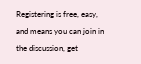Registering is free, easy, and means you can join in the discussion, get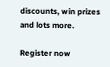discounts, win prizes and lots more.

Register now